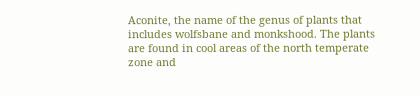Aconite, the name of the genus of plants that includes wolfsbane and monkshood. The plants are found in cool areas of the north temperate zone and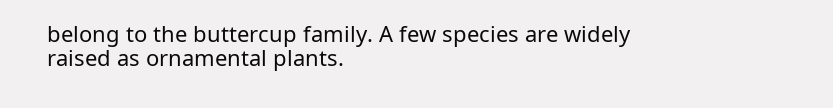belong to the buttercup family. A few species are widely raised as ornamental plants.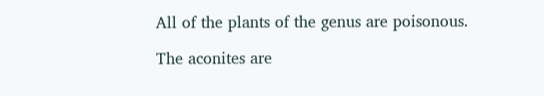All of the plants of the genus are poisonous.

The aconites are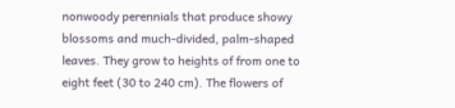nonwoody perennials that produce showy blossoms and much-divided, palm-shaped leaves. They grow to heights of from one to eight feet (30 to 240 cm). The flowers of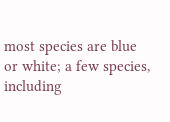most species are blue or white; a few species, including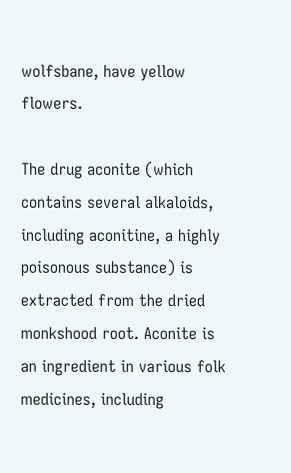wolfsbane, have yellow flowers.

The drug aconite (which contains several alkaloids, including aconitine, a highly poisonous substance) is extracted from the dried monkshood root. Aconite is an ingredient in various folk medicines, including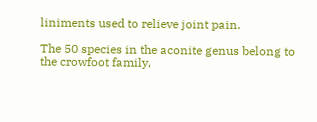liniments used to relieve joint pain.

The 50 species in the aconite genus belong to the crowfoot family,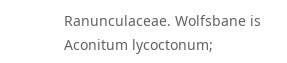Ranunculaceae. Wolfsbane is Aconitum lycoctonum;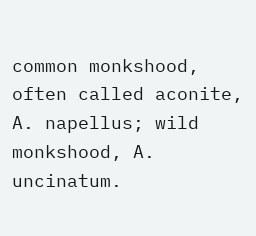common monkshood, often called aconite, A. napellus; wild monkshood, A. uncinatum.